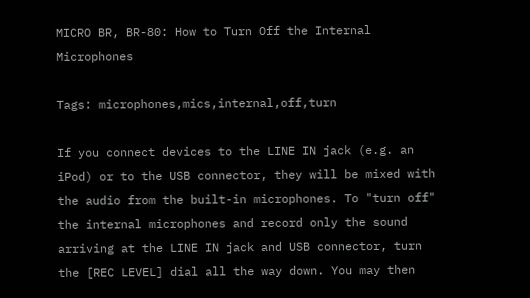MICRO BR, BR-80: How to Turn Off the Internal Microphones

Tags: microphones,mics,internal,off,turn

If you connect devices to the LINE IN jack (e.g. an iPod) or to the USB connector, they will be mixed with the audio from the built-in microphones. To "turn off" the internal microphones and record only the sound arriving at the LINE IN jack and USB connector, turn the [REC LEVEL] dial all the way down. You may then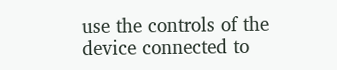use the controls of the device connected to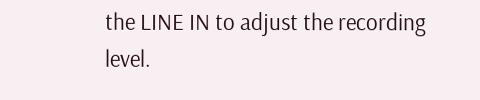the LINE IN to adjust the recording level.